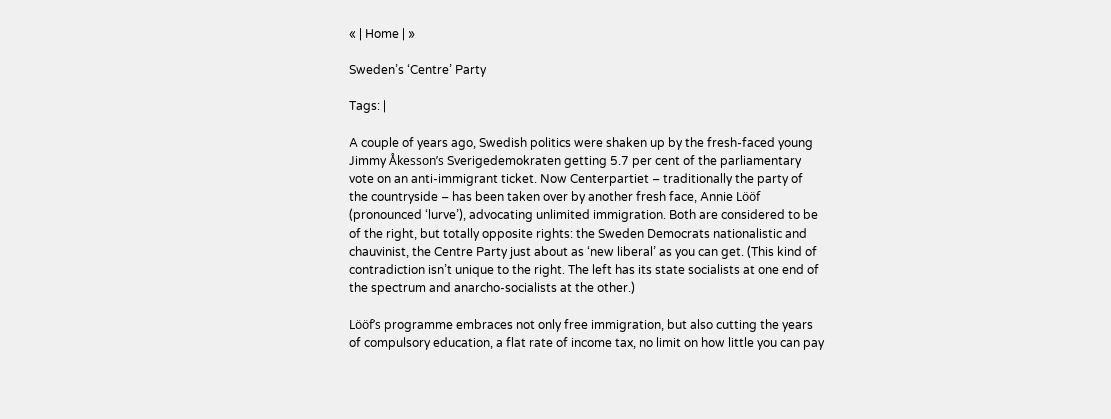« | Home | »

Sweden’s ‘Centre’ Party

Tags: |

A couple of years ago, Swedish politics were shaken up by the fresh-faced young Jimmy Åkesson’s Sverigedemokraten getting 5.7 per cent of the parliamentary vote on an anti-immigrant ticket. Now Centerpartiet – traditionally the party of the countryside – has been taken over by another fresh face, Annie Lööf (pronounced ‘lurve’), advocating unlimited immigration. Both are considered to be of the right, but totally opposite rights: the Sweden Democrats nationalistic and chauvinist, the Centre Party just about as ‘new liberal’ as you can get. (This kind of contradiction isn’t unique to the right. The left has its state socialists at one end of the spectrum and anarcho-socialists at the other.)

Lööf’s programme embraces not only free immigration, but also cutting the years of compulsory education, a flat rate of income tax, no limit on how little you can pay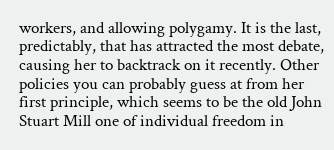workers, and allowing polygamy. It is the last, predictably, that has attracted the most debate, causing her to backtrack on it recently. Other policies you can probably guess at from her first principle, which seems to be the old John Stuart Mill one of individual freedom in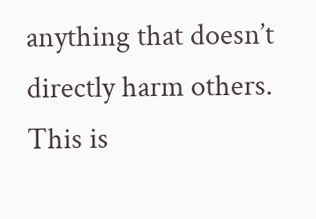anything that doesn’t directly harm others. This is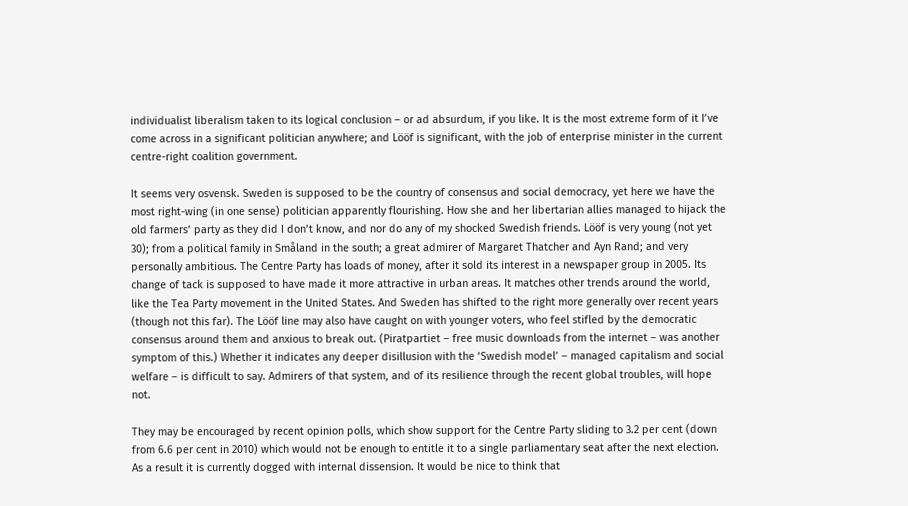individualist liberalism taken to its logical conclusion – or ad absurdum, if you like. It is the most extreme form of it I’ve come across in a significant politician anywhere; and Lööf is significant, with the job of enterprise minister in the current centre-right coalition government.

It seems very osvensk. Sweden is supposed to be the country of consensus and social democracy, yet here we have the most right-wing (in one sense) politician apparently flourishing. How she and her libertarian allies managed to hijack the old farmers’ party as they did I don’t know, and nor do any of my shocked Swedish friends. Lööf is very young (not yet 30); from a political family in Småland in the south; a great admirer of Margaret Thatcher and Ayn Rand; and very personally ambitious. The Centre Party has loads of money, after it sold its interest in a newspaper group in 2005. Its change of tack is supposed to have made it more attractive in urban areas. It matches other trends around the world, like the Tea Party movement in the United States. And Sweden has shifted to the right more generally over recent years (though not this far). The Lööf line may also have caught on with younger voters, who feel stifled by the democratic consensus around them and anxious to break out. (Piratpartiet – free music downloads from the internet – was another symptom of this.) Whether it indicates any deeper disillusion with the ‘Swedish model’ – managed capitalism and social welfare – is difficult to say. Admirers of that system, and of its resilience through the recent global troubles, will hope not.

They may be encouraged by recent opinion polls, which show support for the Centre Party sliding to 3.2 per cent (down from 6.6 per cent in 2010) which would not be enough to entitle it to a single parliamentary seat after the next election. As a result it is currently dogged with internal dissension. It would be nice to think that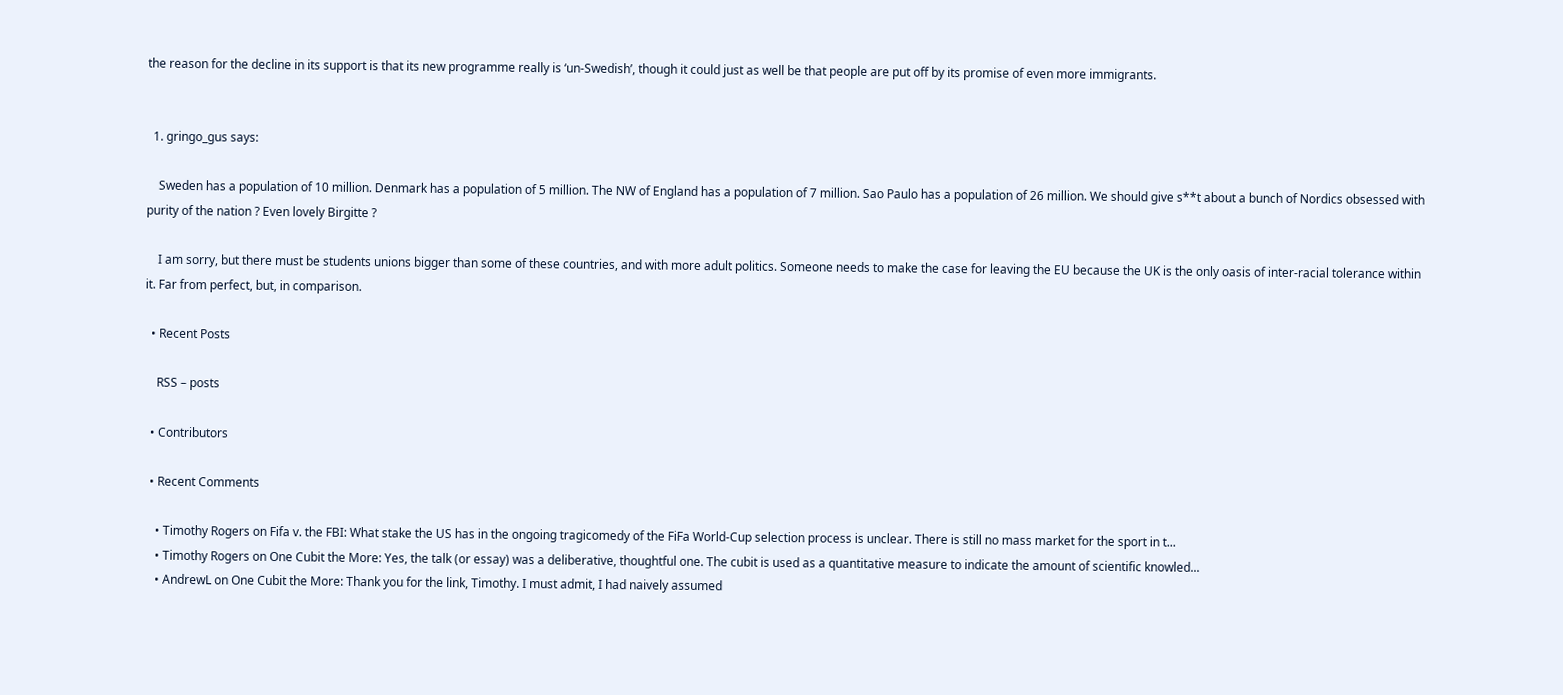the reason for the decline in its support is that its new programme really is ‘un-Swedish’, though it could just as well be that people are put off by its promise of even more immigrants.


  1. gringo_gus says:

    Sweden has a population of 10 million. Denmark has a population of 5 million. The NW of England has a population of 7 million. Sao Paulo has a population of 26 million. We should give s**t about a bunch of Nordics obsessed with purity of the nation ? Even lovely Birgitte ?

    I am sorry, but there must be students unions bigger than some of these countries, and with more adult politics. Someone needs to make the case for leaving the EU because the UK is the only oasis of inter-racial tolerance within it. Far from perfect, but, in comparison.

  • Recent Posts

    RSS – posts

  • Contributors

  • Recent Comments

    • Timothy Rogers on Fifa v. the FBI: What stake the US has in the ongoing tragicomedy of the FiFa World-Cup selection process is unclear. There is still no mass market for the sport in t...
    • Timothy Rogers on One Cubit the More: Yes, the talk (or essay) was a deliberative, thoughtful one. The cubit is used as a quantitative measure to indicate the amount of scientific knowled...
    • AndrewL on One Cubit the More: Thank you for the link, Timothy. I must admit, I had naively assumed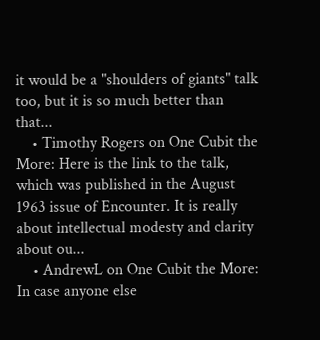it would be a "shoulders of giants" talk too, but it is so much better than that...
    • Timothy Rogers on One Cubit the More: Here is the link to the talk, which was published in the August 1963 issue of Encounter. It is really about intellectual modesty and clarity about ou...
    • AndrewL on One Cubit the More: In case anyone else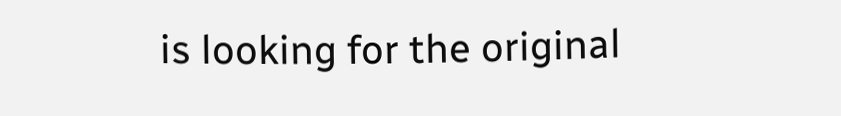is looking for the original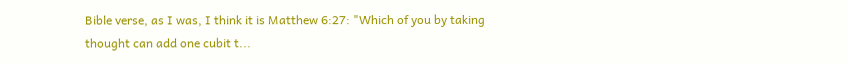Bible verse, as I was, I think it is Matthew 6:27: "Which of you by taking thought can add one cubit t...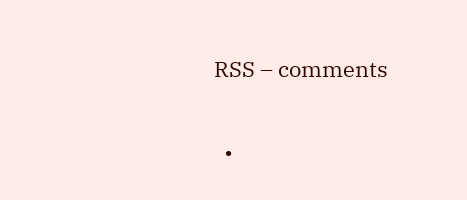RSS – comments

  •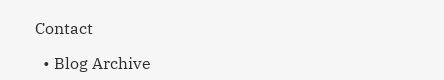Contact

  • Blog Archive